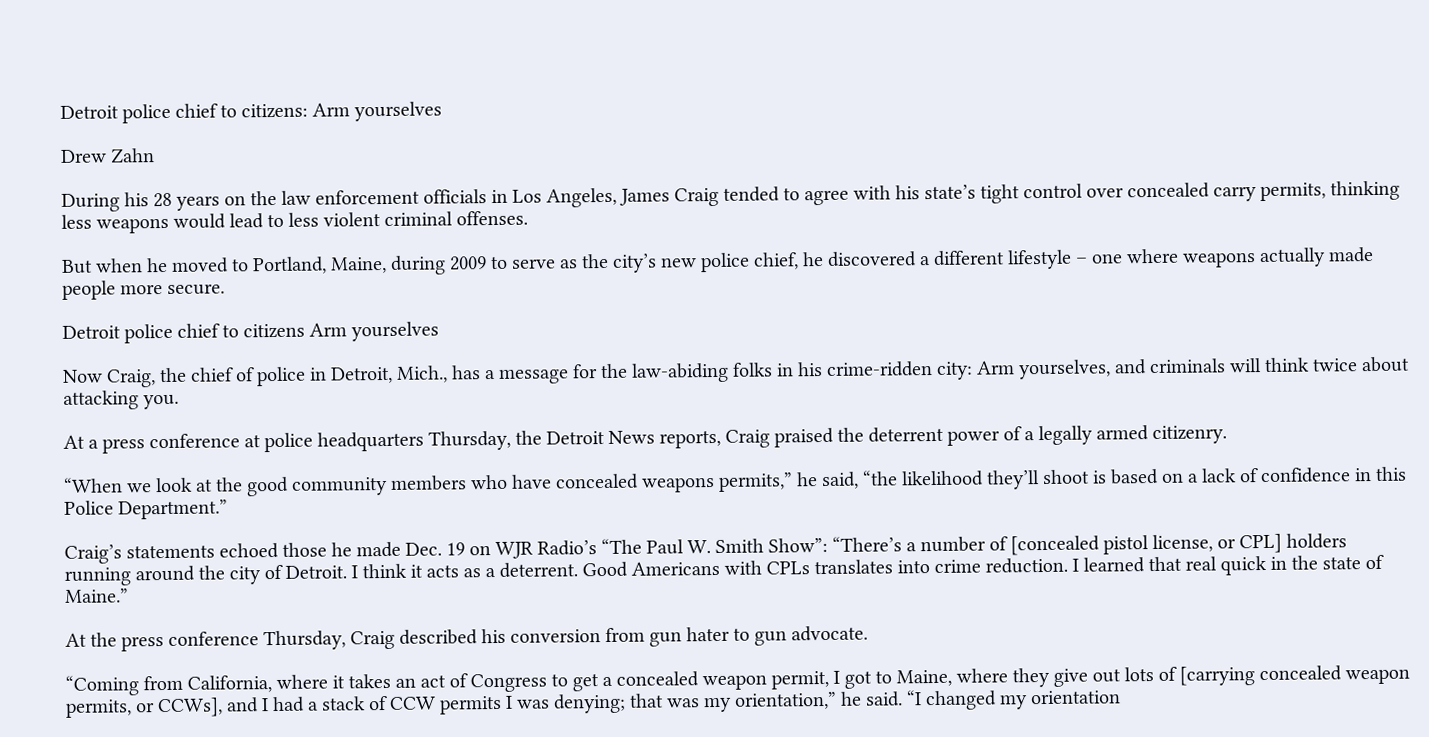Detroit police chief to citizens: Arm yourselves

Drew Zahn

During his 28 years on the law enforcement officials in Los Angeles, James Craig tended to agree with his state’s tight control over concealed carry permits, thinking less weapons would lead to less violent criminal offenses.

But when he moved to Portland, Maine, during 2009 to serve as the city’s new police chief, he discovered a different lifestyle – one where weapons actually made people more secure.

Detroit police chief to citizens Arm yourselves

Now Craig, the chief of police in Detroit, Mich., has a message for the law-abiding folks in his crime-ridden city: Arm yourselves, and criminals will think twice about attacking you.

At a press conference at police headquarters Thursday, the Detroit News reports, Craig praised the deterrent power of a legally armed citizenry.

“When we look at the good community members who have concealed weapons permits,” he said, “the likelihood they’ll shoot is based on a lack of confidence in this Police Department.”

Craig’s statements echoed those he made Dec. 19 on WJR Radio’s “The Paul W. Smith Show”: “There’s a number of [concealed pistol license, or CPL] holders running around the city of Detroit. I think it acts as a deterrent. Good Americans with CPLs translates into crime reduction. I learned that real quick in the state of Maine.”

At the press conference Thursday, Craig described his conversion from gun hater to gun advocate.

“Coming from California, where it takes an act of Congress to get a concealed weapon permit, I got to Maine, where they give out lots of [carrying concealed weapon permits, or CCWs], and I had a stack of CCW permits I was denying; that was my orientation,” he said. “I changed my orientation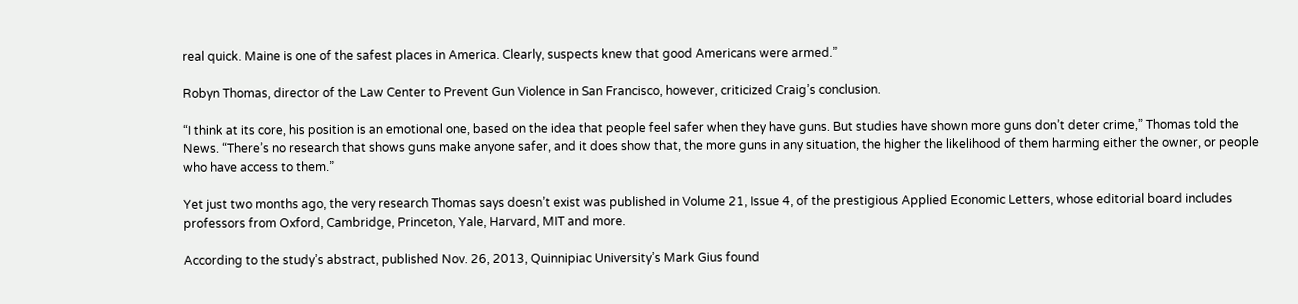real quick. Maine is one of the safest places in America. Clearly, suspects knew that good Americans were armed.”

Robyn Thomas, director of the Law Center to Prevent Gun Violence in San Francisco, however, criticized Craig’s conclusion.

“I think at its core, his position is an emotional one, based on the idea that people feel safer when they have guns. But studies have shown more guns don’t deter crime,” Thomas told the News. “There’s no research that shows guns make anyone safer, and it does show that, the more guns in any situation, the higher the likelihood of them harming either the owner, or people who have access to them.”

Yet just two months ago, the very research Thomas says doesn’t exist was published in Volume 21, Issue 4, of the prestigious Applied Economic Letters, whose editorial board includes professors from Oxford, Cambridge, Princeton, Yale, Harvard, MIT and more.

According to the study’s abstract, published Nov. 26, 2013, Quinnipiac University’s Mark Gius found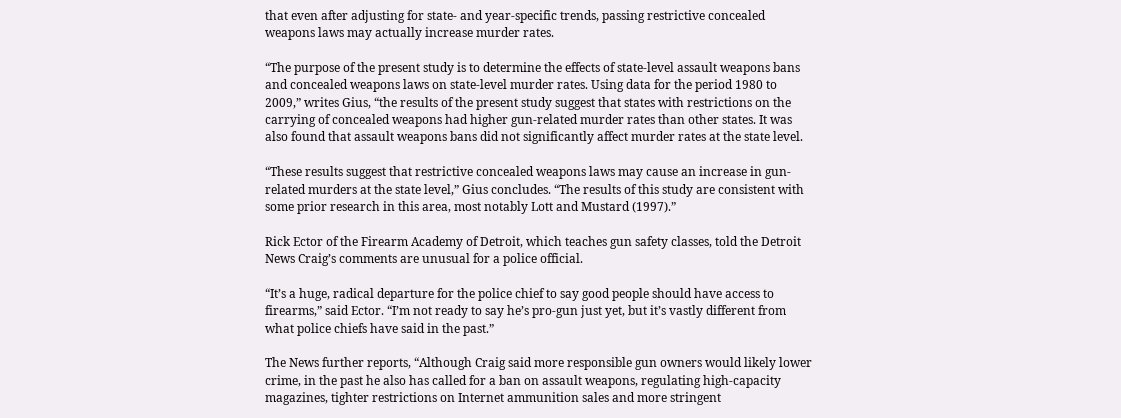that even after adjusting for state- and year-specific trends, passing restrictive concealed weapons laws may actually increase murder rates.

“The purpose of the present study is to determine the effects of state-level assault weapons bans and concealed weapons laws on state-level murder rates. Using data for the period 1980 to 2009,” writes Gius, “the results of the present study suggest that states with restrictions on the carrying of concealed weapons had higher gun-related murder rates than other states. It was also found that assault weapons bans did not significantly affect murder rates at the state level.

“These results suggest that restrictive concealed weapons laws may cause an increase in gun-related murders at the state level,” Gius concludes. “The results of this study are consistent with some prior research in this area, most notably Lott and Mustard (1997).”

Rick Ector of the Firearm Academy of Detroit, which teaches gun safety classes, told the Detroit News Craig’s comments are unusual for a police official.

“It’s a huge, radical departure for the police chief to say good people should have access to firearms,” said Ector. “I’m not ready to say he’s pro-gun just yet, but it’s vastly different from what police chiefs have said in the past.”

The News further reports, “Although Craig said more responsible gun owners would likely lower crime, in the past he also has called for a ban on assault weapons, regulating high-capacity magazines, tighter restrictions on Internet ammunition sales and more stringent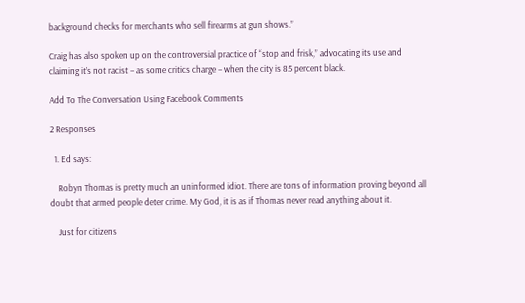background checks for merchants who sell firearms at gun shows.”

Craig has also spoken up on the controversial practice of “stop and frisk,” advocating its use and claiming it’s not racist – as some critics charge – when the city is 85 percent black.

Add To The Conversation Using Facebook Comments

2 Responses

  1. Ed says:

    Robyn Thomas is pretty much an uninformed idiot. There are tons of information proving beyond all doubt that armed people deter crime. My God, it is as if Thomas never read anything about it.

    Just for citizens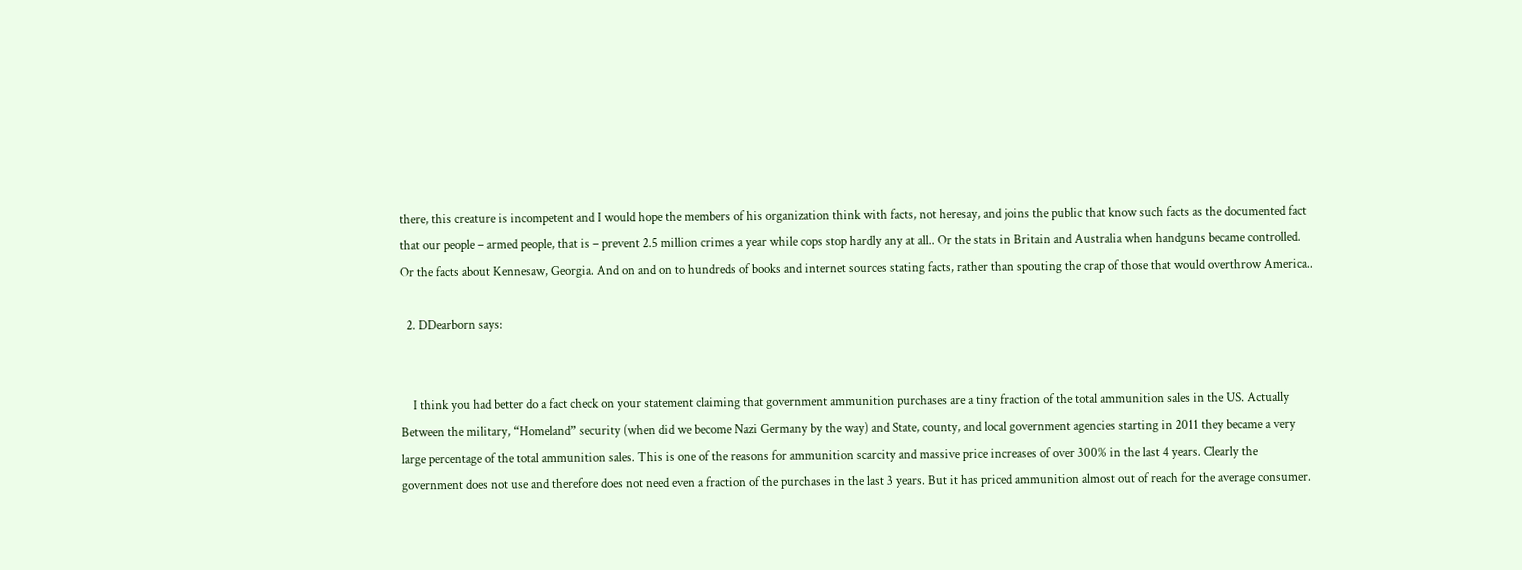there, this creature is incompetent and I would hope the members of his organization think with facts, not heresay, and joins the public that know such facts as the documented fact that our people – armed people, that is – prevent 2.5 million crimes a year while cops stop hardly any at all.. Or the stats in Britain and Australia when handguns became controlled. Or the facts about Kennesaw, Georgia. And on and on to hundreds of books and internet sources stating facts, rather than spouting the crap of those that would overthrow America..

  2. DDearborn says:


    I think you had better do a fact check on your statement claiming that government ammunition purchases are a tiny fraction of the total ammunition sales in the US. Actually Between the military, “Homeland” security (when did we become Nazi Germany by the way) and State, county, and local government agencies starting in 2011 they became a very large percentage of the total ammunition sales. This is one of the reasons for ammunition scarcity and massive price increases of over 300% in the last 4 years. Clearly the government does not use and therefore does not need even a fraction of the purchases in the last 3 years. But it has priced ammunition almost out of reach for the average consumer.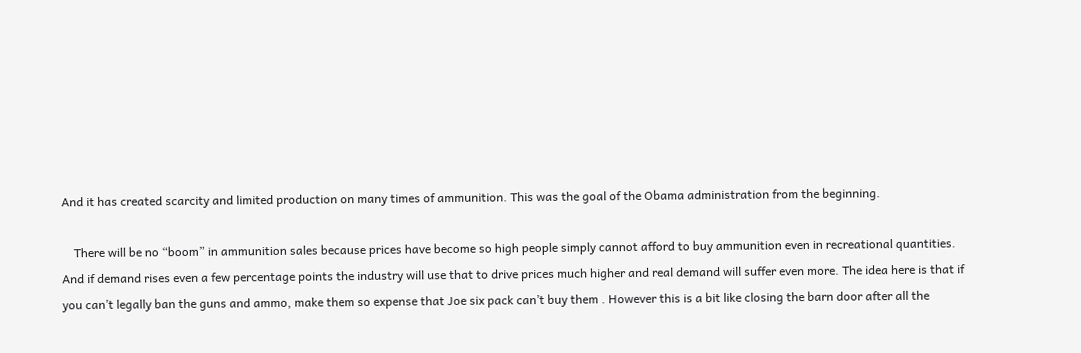And it has created scarcity and limited production on many times of ammunition. This was the goal of the Obama administration from the beginning.

    There will be no “boom” in ammunition sales because prices have become so high people simply cannot afford to buy ammunition even in recreational quantities. And if demand rises even a few percentage points the industry will use that to drive prices much higher and real demand will suffer even more. The idea here is that if you can’t legally ban the guns and ammo, make them so expense that Joe six pack can’t buy them . However this is a bit like closing the barn door after all the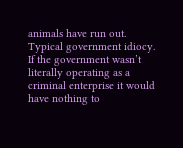animals have run out. Typical government idiocy. If the government wasn’t literally operating as a criminal enterprise it would have nothing to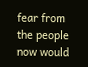fear from the people now would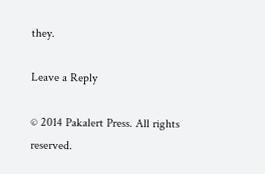they.

Leave a Reply

© 2014 Pakalert Press. All rights reserved.